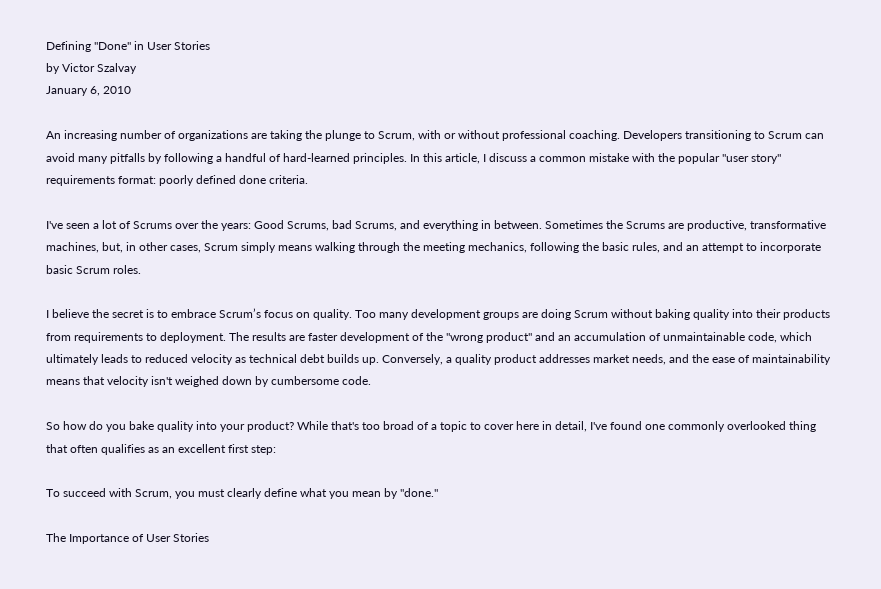Defining "Done" in User Stories
by Victor Szalvay
January 6, 2010

An increasing number of organizations are taking the plunge to Scrum, with or without professional coaching. Developers transitioning to Scrum can avoid many pitfalls by following a handful of hard-learned principles. In this article, I discuss a common mistake with the popular "user story" requirements format: poorly defined done criteria.

I've seen a lot of Scrums over the years: Good Scrums, bad Scrums, and everything in between. Sometimes the Scrums are productive, transformative machines, but, in other cases, Scrum simply means walking through the meeting mechanics, following the basic rules, and an attempt to incorporate basic Scrum roles.

I believe the secret is to embrace Scrum’s focus on quality. Too many development groups are doing Scrum without baking quality into their products from requirements to deployment. The results are faster development of the "wrong product" and an accumulation of unmaintainable code, which ultimately leads to reduced velocity as technical debt builds up. Conversely, a quality product addresses market needs, and the ease of maintainability means that velocity isn't weighed down by cumbersome code.

So how do you bake quality into your product? While that's too broad of a topic to cover here in detail, I've found one commonly overlooked thing that often qualifies as an excellent first step:

To succeed with Scrum, you must clearly define what you mean by "done."

The Importance of User Stories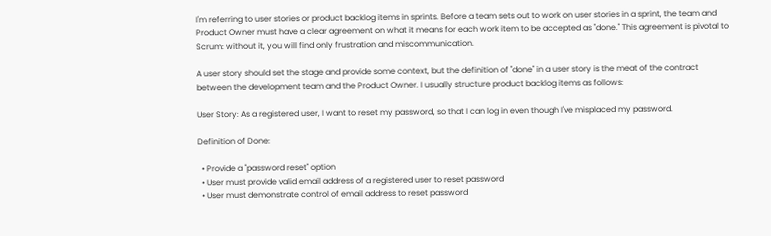I'm referring to user stories or product backlog items in sprints. Before a team sets out to work on user stories in a sprint, the team and Product Owner must have a clear agreement on what it means for each work item to be accepted as "done." This agreement is pivotal to Scrum: without it, you will find only frustration and miscommunication.

A user story should set the stage and provide some context, but the definition of "done" in a user story is the meat of the contract between the development team and the Product Owner. I usually structure product backlog items as follows:

User Story: As a registered user, I want to reset my password, so that I can log in even though I've misplaced my password.

Definition of Done:

  • Provide a "password reset" option
  • User must provide valid email address of a registered user to reset password
  • User must demonstrate control of email address to reset password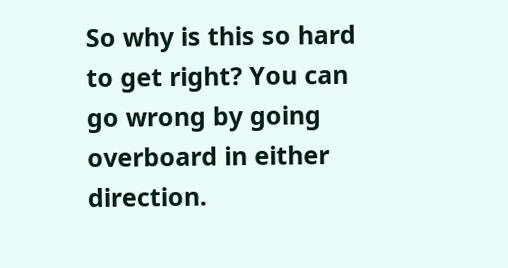So why is this so hard to get right? You can go wrong by going overboard in either direction.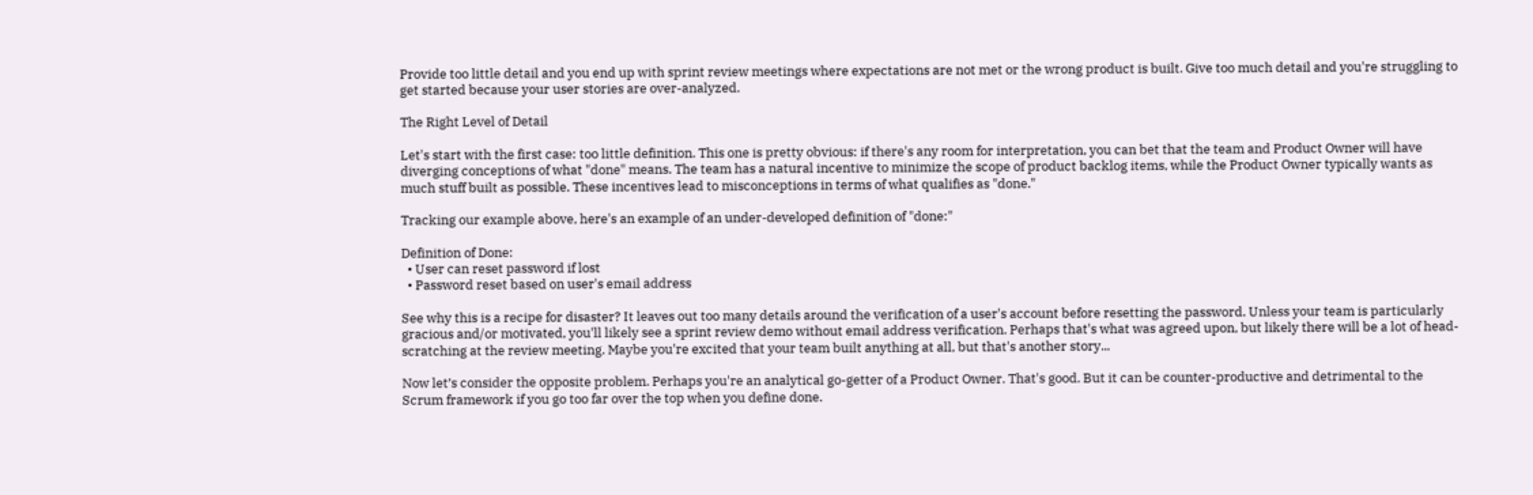Provide too little detail and you end up with sprint review meetings where expectations are not met or the wrong product is built. Give too much detail and you're struggling to get started because your user stories are over-analyzed.

The Right Level of Detail

Let's start with the first case: too little definition. This one is pretty obvious: if there's any room for interpretation, you can bet that the team and Product Owner will have diverging conceptions of what "done" means. The team has a natural incentive to minimize the scope of product backlog items, while the Product Owner typically wants as much stuff built as possible. These incentives lead to misconceptions in terms of what qualifies as "done."

Tracking our example above, here's an example of an under-developed definition of "done:"

Definition of Done:
  • User can reset password if lost
  • Password reset based on user's email address

See why this is a recipe for disaster? It leaves out too many details around the verification of a user's account before resetting the password. Unless your team is particularly gracious and/or motivated, you'll likely see a sprint review demo without email address verification. Perhaps that's what was agreed upon, but likely there will be a lot of head-scratching at the review meeting. Maybe you're excited that your team built anything at all, but that's another story...

Now let’s consider the opposite problem. Perhaps you're an analytical go-getter of a Product Owner. That's good. But it can be counter-productive and detrimental to the Scrum framework if you go too far over the top when you define done.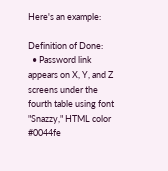Here's an example:

Definition of Done:
  • Password link appears on X, Y, and Z screens under the fourth table using font "Snazzy," HTML color #0044fe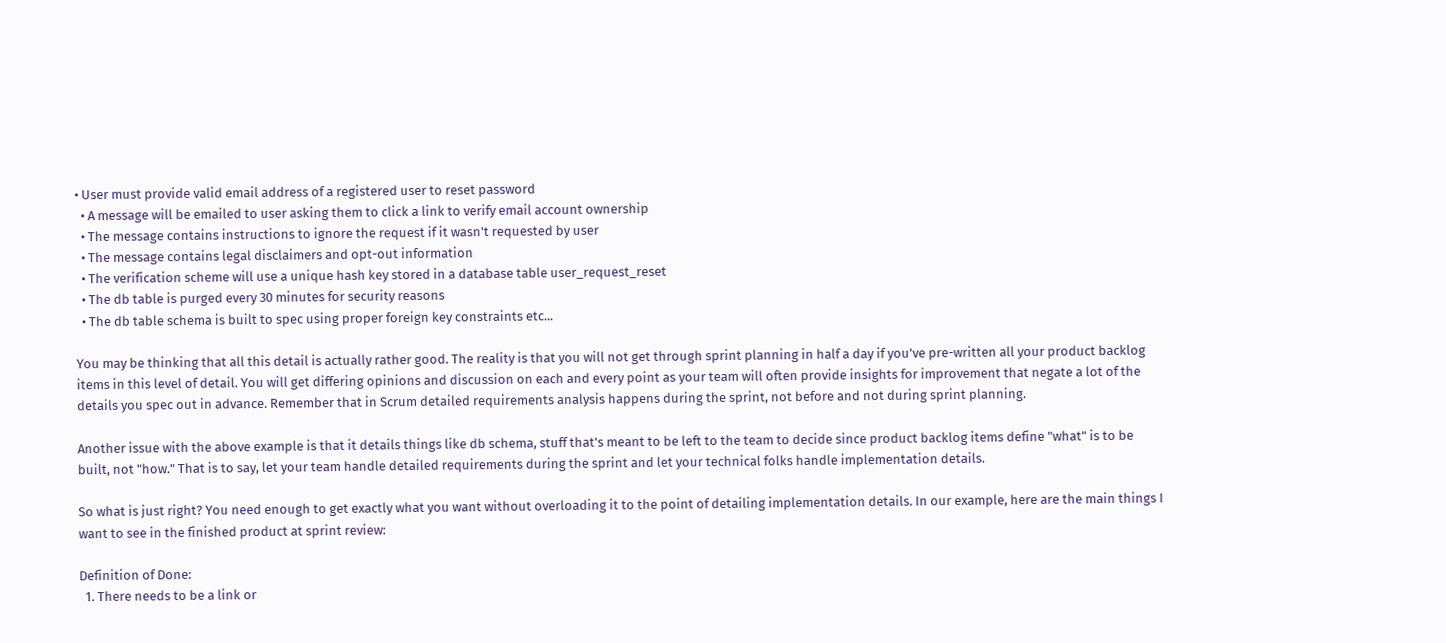• User must provide valid email address of a registered user to reset password
  • A message will be emailed to user asking them to click a link to verify email account ownership
  • The message contains instructions to ignore the request if it wasn't requested by user
  • The message contains legal disclaimers and opt-out information
  • The verification scheme will use a unique hash key stored in a database table user_request_reset
  • The db table is purged every 30 minutes for security reasons
  • The db table schema is built to spec using proper foreign key constraints etc...

You may be thinking that all this detail is actually rather good. The reality is that you will not get through sprint planning in half a day if you've pre-written all your product backlog items in this level of detail. You will get differing opinions and discussion on each and every point as your team will often provide insights for improvement that negate a lot of the details you spec out in advance. Remember that in Scrum detailed requirements analysis happens during the sprint, not before and not during sprint planning.

Another issue with the above example is that it details things like db schema, stuff that's meant to be left to the team to decide since product backlog items define "what" is to be built, not "how." That is to say, let your team handle detailed requirements during the sprint and let your technical folks handle implementation details.

So what is just right? You need enough to get exactly what you want without overloading it to the point of detailing implementation details. In our example, here are the main things I want to see in the finished product at sprint review:

Definition of Done:
  1. There needs to be a link or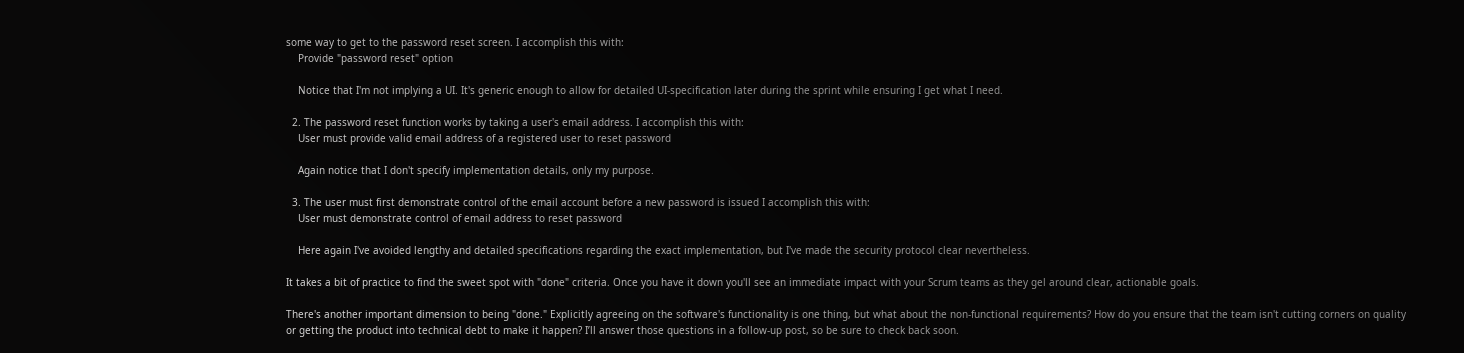some way to get to the password reset screen. I accomplish this with:
    Provide "password reset" option

    Notice that I'm not implying a UI. It's generic enough to allow for detailed UI-specification later during the sprint while ensuring I get what I need.

  2. The password reset function works by taking a user's email address. I accomplish this with:
    User must provide valid email address of a registered user to reset password

    Again notice that I don't specify implementation details, only my purpose.

  3. The user must first demonstrate control of the email account before a new password is issued I accomplish this with:
    User must demonstrate control of email address to reset password

    Here again I've avoided lengthy and detailed specifications regarding the exact implementation, but I've made the security protocol clear nevertheless.

It takes a bit of practice to find the sweet spot with "done" criteria. Once you have it down you'll see an immediate impact with your Scrum teams as they gel around clear, actionable goals.

There's another important dimension to being "done." Explicitly agreeing on the software's functionality is one thing, but what about the non-functional requirements? How do you ensure that the team isn't cutting corners on quality or getting the product into technical debt to make it happen? I’ll answer those questions in a follow-up post, so be sure to check back soon.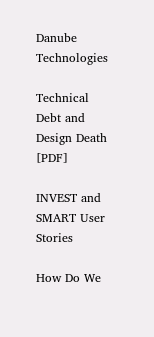Danube Technologies

Technical Debt and Design Death [PDF]

INVEST and SMART User Stories

How Do We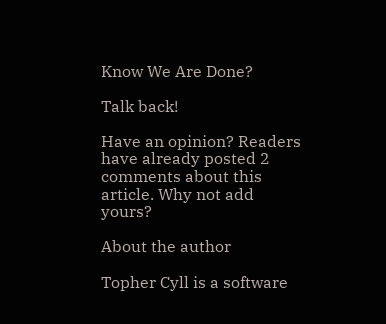Know We Are Done?

Talk back!

Have an opinion? Readers have already posted 2 comments about this article. Why not add yours?

About the author

Topher Cyll is a software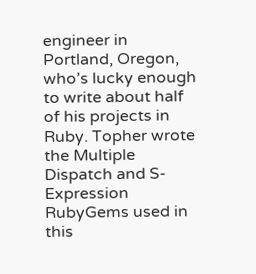engineer in Portland, Oregon, who’s lucky enough to write about half of his projects in Ruby. Topher wrote the Multiple Dispatch and S-Expression RubyGems used in this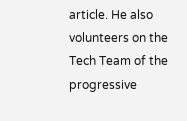article. He also volunteers on the Tech Team of the progressive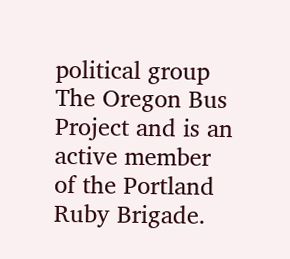political group The Oregon Bus Project and is an active member of the Portland Ruby Brigade.